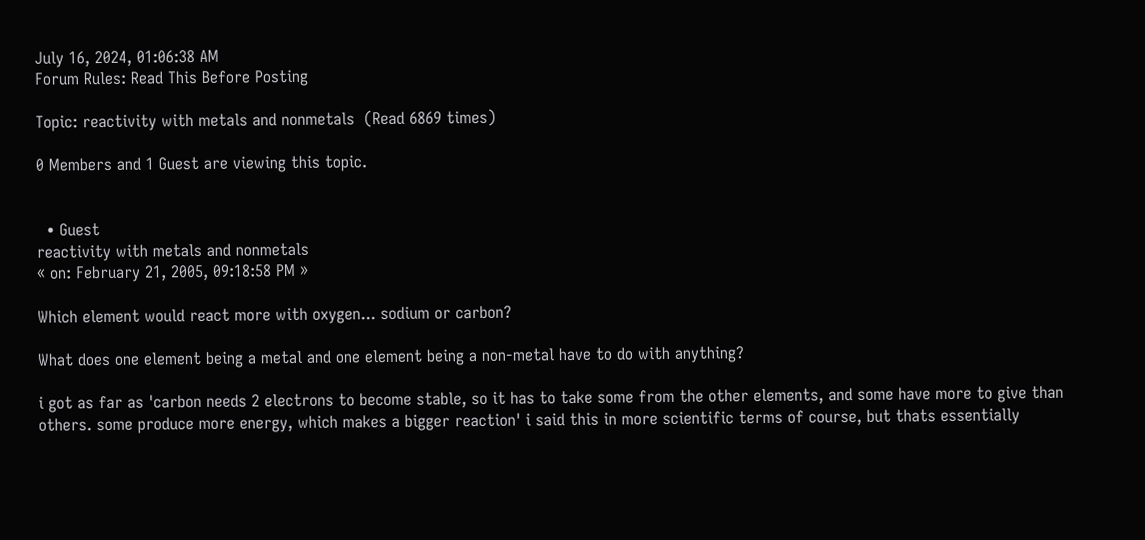July 16, 2024, 01:06:38 AM
Forum Rules: Read This Before Posting

Topic: reactivity with metals and nonmetals  (Read 6869 times)

0 Members and 1 Guest are viewing this topic.


  • Guest
reactivity with metals and nonmetals
« on: February 21, 2005, 09:18:58 PM »

Which element would react more with oxygen... sodium or carbon?

What does one element being a metal and one element being a non-metal have to do with anything?

i got as far as 'carbon needs 2 electrons to become stable, so it has to take some from the other elements, and some have more to give than others. some produce more energy, which makes a bigger reaction' i said this in more scientific terms of course, but thats essentially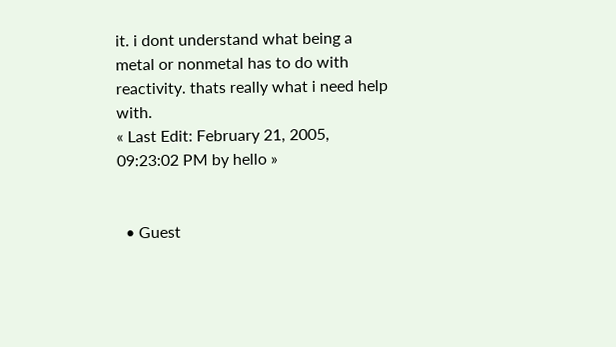it. i dont understand what being a metal or nonmetal has to do with reactivity. thats really what i need help with.
« Last Edit: February 21, 2005, 09:23:02 PM by hello »


  • Guest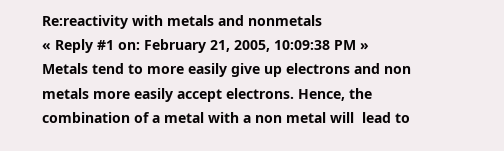Re:reactivity with metals and nonmetals
« Reply #1 on: February 21, 2005, 10:09:38 PM »
Metals tend to more easily give up electrons and non metals more easily accept electrons. Hence, the combination of a metal with a non metal will  lead to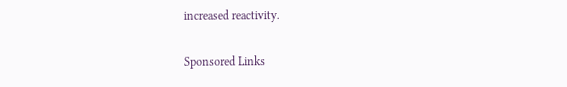increased reactivity.

Sponsored Links